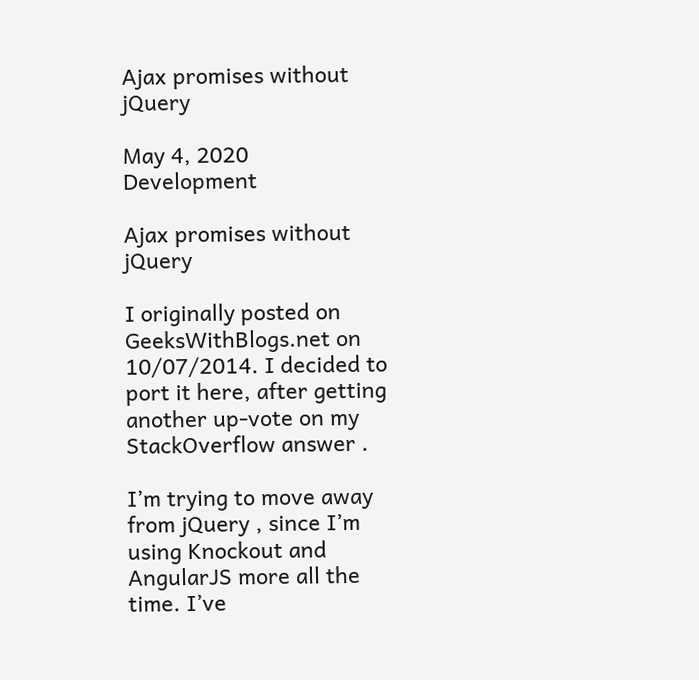Ajax promises without jQuery

May 4, 2020    Development

Ajax promises without jQuery

I originally posted on GeeksWithBlogs.net on 10/07/2014. I decided to port it here, after getting another up-vote on my StackOverflow answer .

I’m trying to move away from jQuery , since I’m using Knockout and AngularJS more all the time. I’ve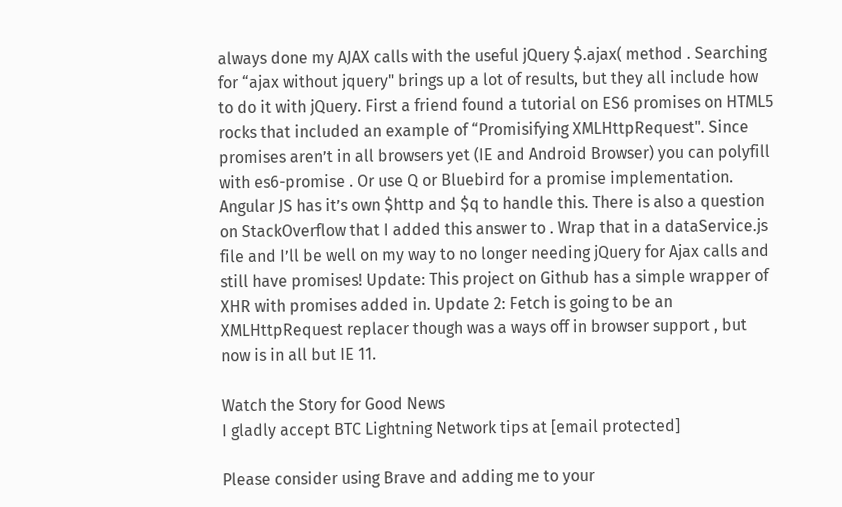always done my AJAX calls with the useful jQuery $.ajax( method . Searching for “ajax without jquery" brings up a lot of results, but they all include how to do it with jQuery. First a friend found a tutorial on ES6 promises on HTML5 rocks that included an example of “Promisifying XMLHttpRequest". Since promises aren’t in all browsers yet (IE and Android Browser) you can polyfill with es6-promise . Or use Q or Bluebird for a promise implementation. Angular JS has it’s own $http and $q to handle this. There is also a question on StackOverflow that I added this answer to . Wrap that in a dataService.js file and I’ll be well on my way to no longer needing jQuery for Ajax calls and still have promises! Update: This project on Github has a simple wrapper of XHR with promises added in. Update 2: Fetch is going to be an XMLHttpRequest replacer though was a ways off in browser support , but now is in all but IE 11.

Watch the Story for Good News
I gladly accept BTC Lightning Network tips at [email protected]

Please consider using Brave and adding me to your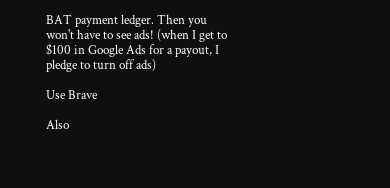BAT payment ledger. Then you won't have to see ads! (when I get to $100 in Google Ads for a payout, I pledge to turn off ads)

Use Brave

Also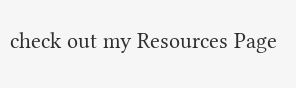check out my Resources Page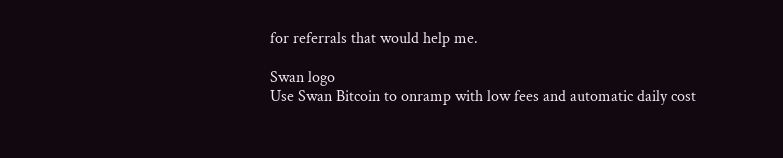for referrals that would help me.

Swan logo
Use Swan Bitcoin to onramp with low fees and automatic daily cost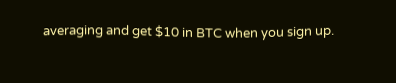averaging and get $10 in BTC when you sign up.